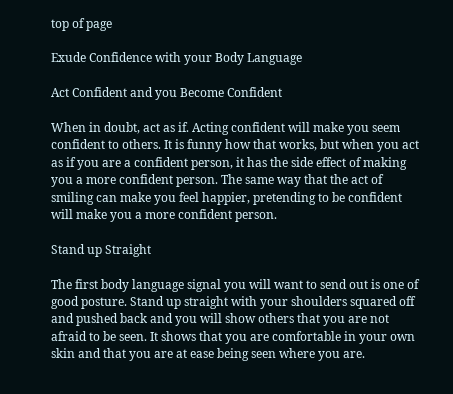top of page

Exude Confidence with your Body Language

Act Confident and you Become Confident

When in doubt, act as if. Acting confident will make you seem confident to others. It is funny how that works, but when you act as if you are a confident person, it has the side effect of making you a more confident person. The same way that the act of smiling can make you feel happier, pretending to be confident will make you a more confident person.

Stand up Straight

The first body language signal you will want to send out is one of good posture. Stand up straight with your shoulders squared off and pushed back and you will show others that you are not afraid to be seen. It shows that you are comfortable in your own skin and that you are at ease being seen where you are.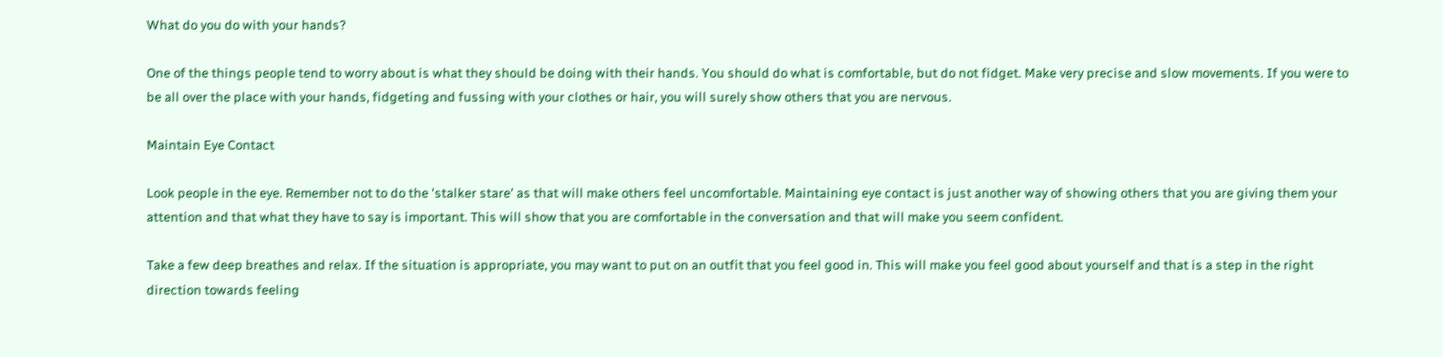What do you do with your hands?

One of the things people tend to worry about is what they should be doing with their hands. You should do what is comfortable, but do not fidget. Make very precise and slow movements. If you were to be all over the place with your hands, fidgeting and fussing with your clothes or hair, you will surely show others that you are nervous.

Maintain Eye Contact

Look people in the eye. Remember not to do the 'stalker stare' as that will make others feel uncomfortable. Maintaining eye contact is just another way of showing others that you are giving them your attention and that what they have to say is important. This will show that you are comfortable in the conversation and that will make you seem confident.

Take a few deep breathes and relax. If the situation is appropriate, you may want to put on an outfit that you feel good in. This will make you feel good about yourself and that is a step in the right direction towards feeling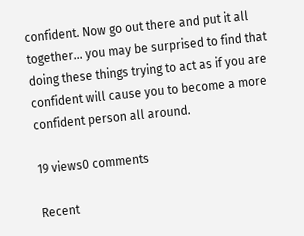confident. Now go out there and put it all together... you may be surprised to find that doing these things trying to act as if you are confident will cause you to become a more confident person all around.

19 views0 comments

Recent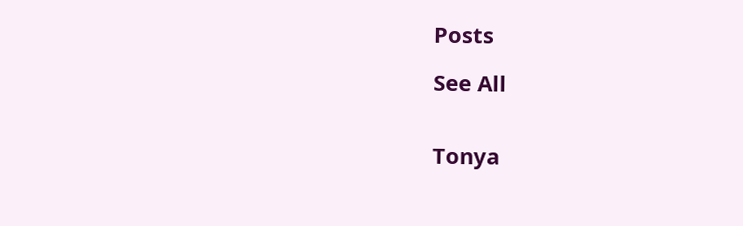Posts

See All


Tonya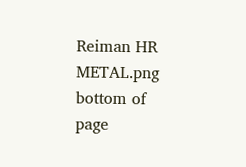Reiman HR METAL.png
bottom of page